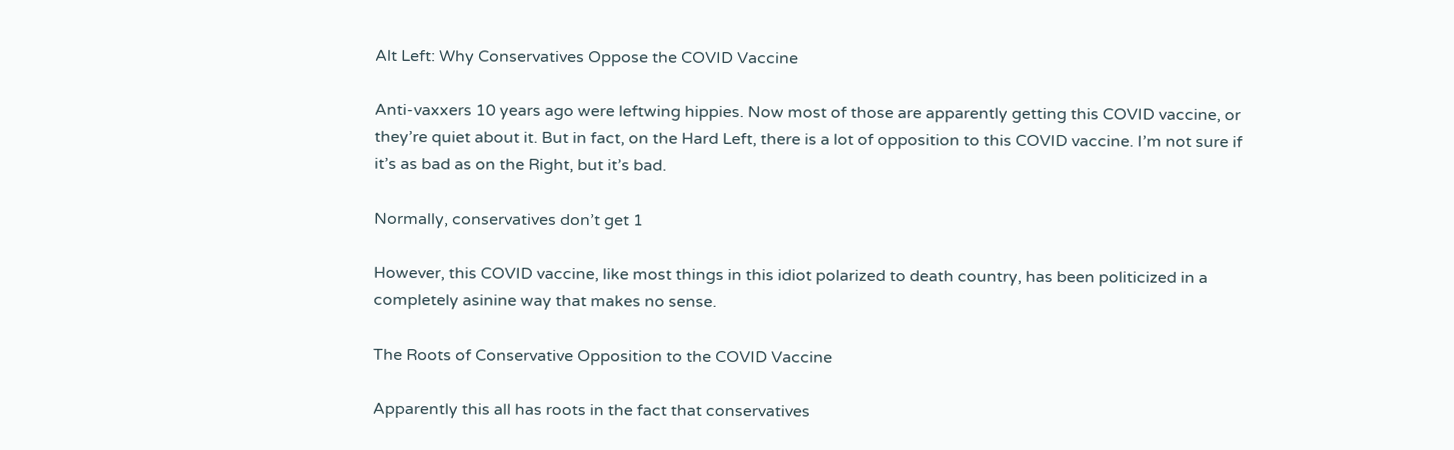Alt Left: Why Conservatives Oppose the COVID Vaccine

Anti-vaxxers 10 years ago were leftwing hippies. Now most of those are apparently getting this COVID vaccine, or they’re quiet about it. But in fact, on the Hard Left, there is a lot of opposition to this COVID vaccine. I’m not sure if it’s as bad as on the Right, but it’s bad.

Normally, conservatives don’t get 1

However, this COVID vaccine, like most things in this idiot polarized to death country, has been politicized in a completely asinine way that makes no sense.

The Roots of Conservative Opposition to the COVID Vaccine

Apparently this all has roots in the fact that conservatives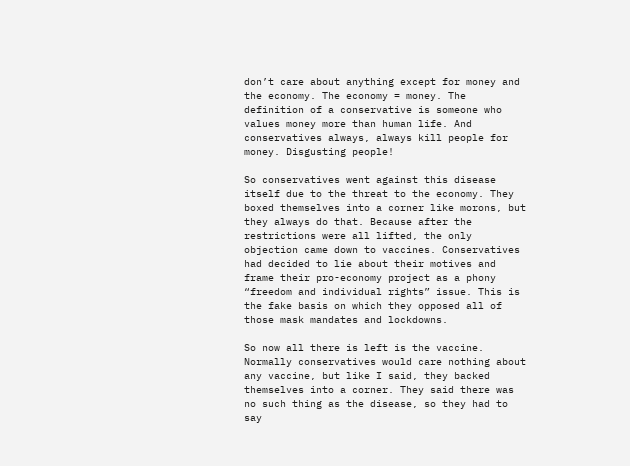don’t care about anything except for money and the economy. The economy = money. The definition of a conservative is someone who values money more than human life. And conservatives always, always kill people for money. Disgusting people!

So conservatives went against this disease itself due to the threat to the economy. They boxed themselves into a corner like morons, but they always do that. Because after the restrictions were all lifted, the only objection came down to vaccines. Conservatives had decided to lie about their motives and frame their pro-economy project as a phony “freedom and individual rights” issue. This is the fake basis on which they opposed all of those mask mandates and lockdowns.

So now all there is left is the vaccine. Normally conservatives would care nothing about any vaccine, but like I said, they backed themselves into a corner. They said there was no such thing as the disease, so they had to say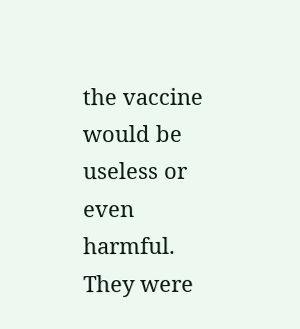the vaccine would be useless or even harmful. They were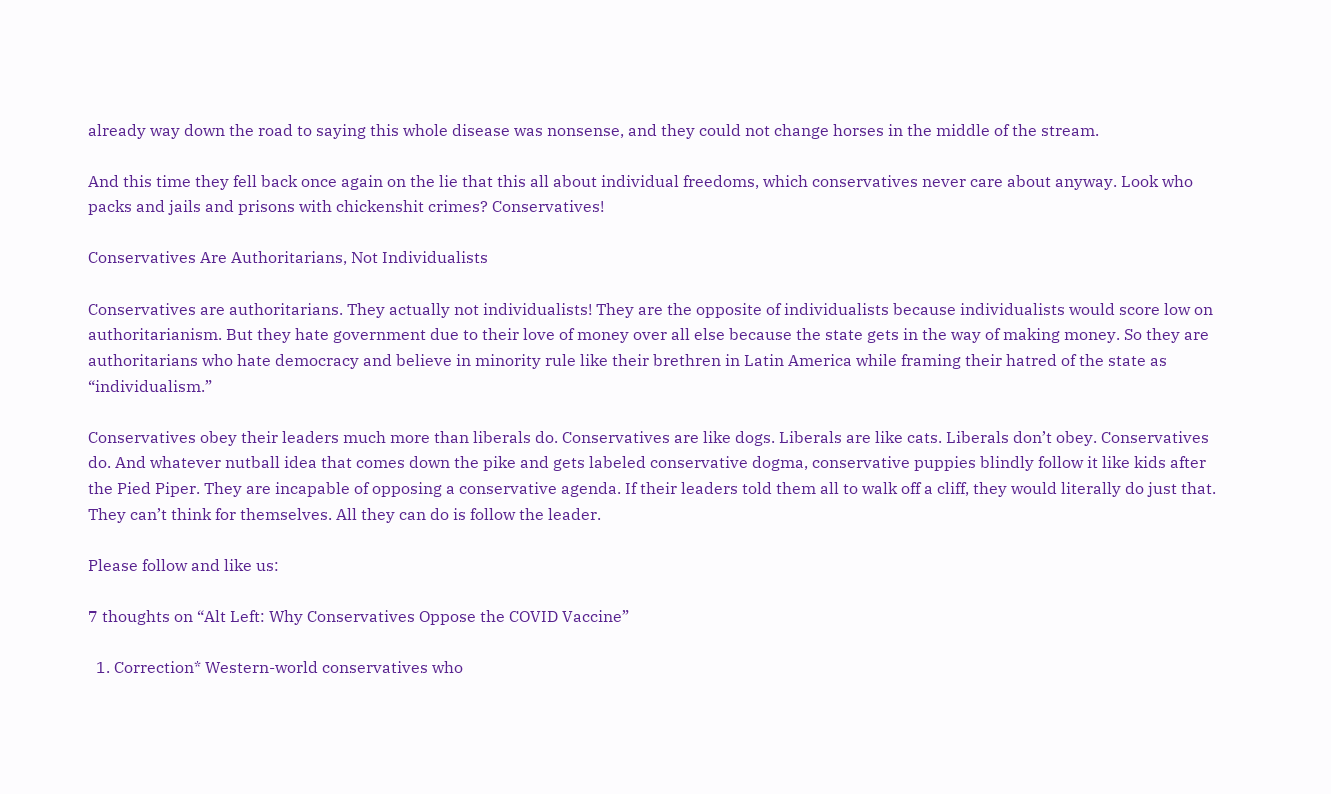already way down the road to saying this whole disease was nonsense, and they could not change horses in the middle of the stream.

And this time they fell back once again on the lie that this all about individual freedoms, which conservatives never care about anyway. Look who packs and jails and prisons with chickenshit crimes? Conservatives!

Conservatives Are Authoritarians, Not Individualists

Conservatives are authoritarians. They actually not individualists! They are the opposite of individualists because individualists would score low on authoritarianism. But they hate government due to their love of money over all else because the state gets in the way of making money. So they are authoritarians who hate democracy and believe in minority rule like their brethren in Latin America while framing their hatred of the state as “individualism.”

Conservatives obey their leaders much more than liberals do. Conservatives are like dogs. Liberals are like cats. Liberals don’t obey. Conservatives do. And whatever nutball idea that comes down the pike and gets labeled conservative dogma, conservative puppies blindly follow it like kids after the Pied Piper. They are incapable of opposing a conservative agenda. If their leaders told them all to walk off a cliff, they would literally do just that. They can’t think for themselves. All they can do is follow the leader.

Please follow and like us:

7 thoughts on “Alt Left: Why Conservatives Oppose the COVID Vaccine”

  1. Correction* Western-world conservatives who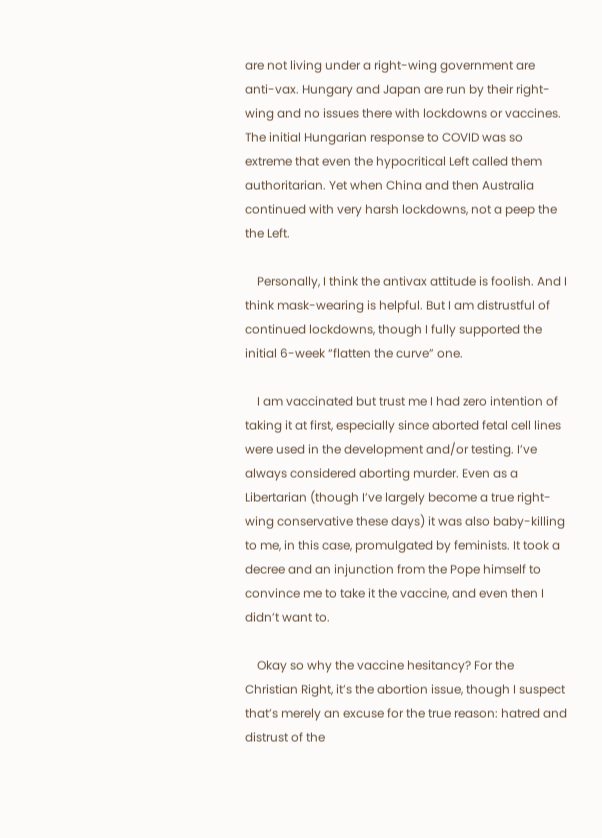are not living under a right-wing government are anti-vax. Hungary and Japan are run by their right-wing and no issues there with lockdowns or vaccines. The initial Hungarian response to COVID was so extreme that even the hypocritical Left called them authoritarian. Yet when China and then Australia continued with very harsh lockdowns, not a peep the the Left.

    Personally, I think the antivax attitude is foolish. And I think mask-wearing is helpful. But I am distrustful of continued lockdowns, though I fully supported the initial 6-week “flatten the curve” one.

    I am vaccinated but trust me I had zero intention of taking it at first, especially since aborted fetal cell lines were used in the development and/or testing. I’ve always considered aborting murder. Even as a Libertarian (though I’ve largely become a true right-wing conservative these days) it was also baby-killing to me, in this case, promulgated by feminists. It took a decree and an injunction from the Pope himself to convince me to take it the vaccine, and even then I didn’t want to.

    Okay so why the vaccine hesitancy? For the Christian Right, it’s the abortion issue, though I suspect that’s merely an excuse for the true reason: hatred and distrust of the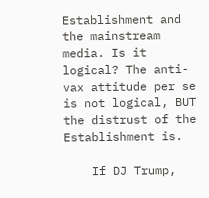Establishment and the mainstream media. Is it logical? The anti-vax attitude per se is not logical, BUT the distrust of the Establishment is.

    If DJ Trump,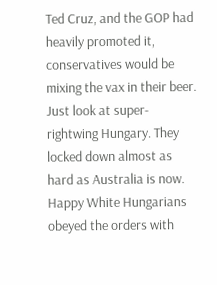Ted Cruz, and the GOP had heavily promoted it, conservatives would be mixing the vax in their beer. Just look at super-rightwing Hungary. They locked down almost as hard as Australia is now. Happy White Hungarians obeyed the orders with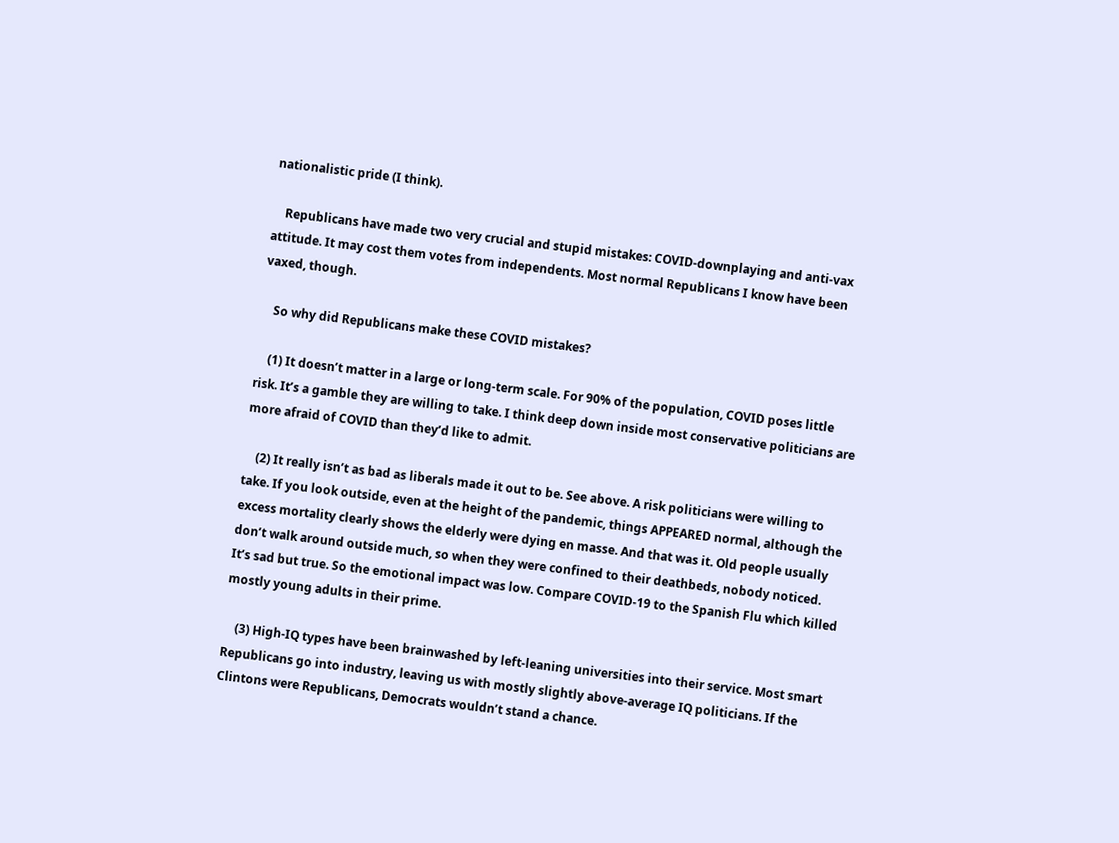nationalistic pride (I think).

    Republicans have made two very crucial and stupid mistakes: COVID-downplaying and anti-vax attitude. It may cost them votes from independents. Most normal Republicans I know have been vaxed, though.

    So why did Republicans make these COVID mistakes?

    (1) It doesn’t matter in a large or long-term scale. For 90% of the population, COVID poses little risk. It’s a gamble they are willing to take. I think deep down inside most conservative politicians are more afraid of COVID than they’d like to admit.

    (2) It really isn’t as bad as liberals made it out to be. See above. A risk politicians were willing to take. If you look outside, even at the height of the pandemic, things APPEARED normal, although the excess mortality clearly shows the elderly were dying en masse. And that was it. Old people usually don’t walk around outside much, so when they were confined to their deathbeds, nobody noticed. It’s sad but true. So the emotional impact was low. Compare COVID-19 to the Spanish Flu which killed mostly young adults in their prime.

    (3) High-IQ types have been brainwashed by left-leaning universities into their service. Most smart Republicans go into industry, leaving us with mostly slightly above-average IQ politicians. If the Clintons were Republicans, Democrats wouldn’t stand a chance.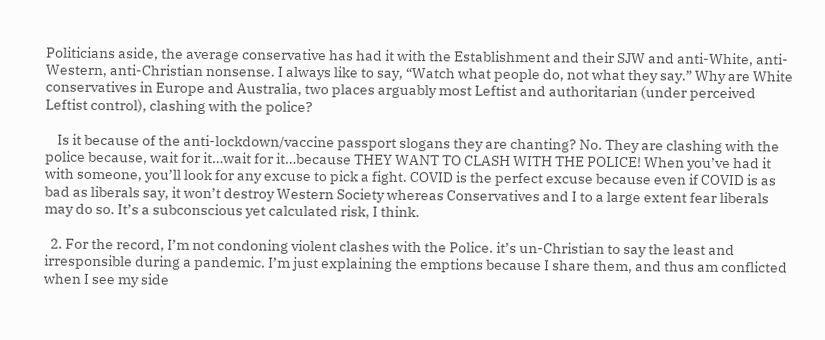Politicians aside, the average conservative has had it with the Establishment and their SJW and anti-White, anti-Western, anti-Christian nonsense. I always like to say, “Watch what people do, not what they say.” Why are White conservatives in Europe and Australia, two places arguably most Leftist and authoritarian (under perceived Leftist control), clashing with the police?

    Is it because of the anti-lockdown/vaccine passport slogans they are chanting? No. They are clashing with the police because, wait for it…wait for it…because THEY WANT TO CLASH WITH THE POLICE! When you’ve had it with someone, you’ll look for any excuse to pick a fight. COVID is the perfect excuse because even if COVID is as bad as liberals say, it won’t destroy Western Society whereas Conservatives and I to a large extent fear liberals may do so. It’s a subconscious yet calculated risk, I think.

  2. For the record, I’m not condoning violent clashes with the Police. it’s un-Christian to say the least and irresponsible during a pandemic. I’m just explaining the emptions because I share them, and thus am conflicted when I see my side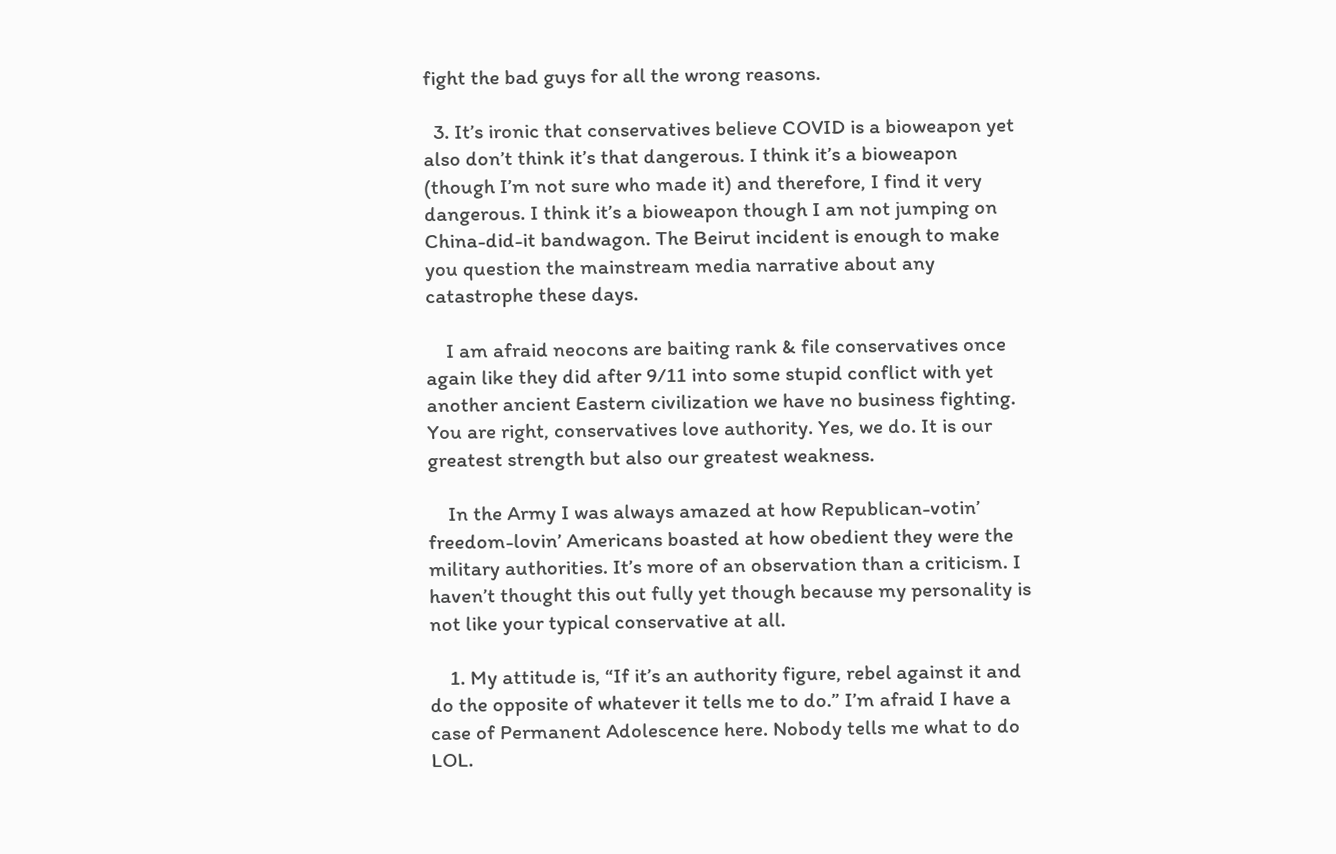fight the bad guys for all the wrong reasons.

  3. It’s ironic that conservatives believe COVID is a bioweapon yet also don’t think it’s that dangerous. I think it’s a bioweapon (though I’m not sure who made it) and therefore, I find it very dangerous. I think it’s a bioweapon though I am not jumping on China-did-it bandwagon. The Beirut incident is enough to make you question the mainstream media narrative about any catastrophe these days.

    I am afraid neocons are baiting rank & file conservatives once again like they did after 9/11 into some stupid conflict with yet another ancient Eastern civilization we have no business fighting. You are right, conservatives love authority. Yes, we do. It is our greatest strength but also our greatest weakness.

    In the Army I was always amazed at how Republican-votin’ freedom-lovin’ Americans boasted at how obedient they were the military authorities. It’s more of an observation than a criticism. I haven’t thought this out fully yet though because my personality is not like your typical conservative at all.

    1. My attitude is, “If it’s an authority figure, rebel against it and do the opposite of whatever it tells me to do.” I’m afraid I have a case of Permanent Adolescence here. Nobody tells me what to do LOL.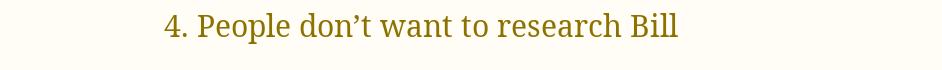4. People don’t want to research Bill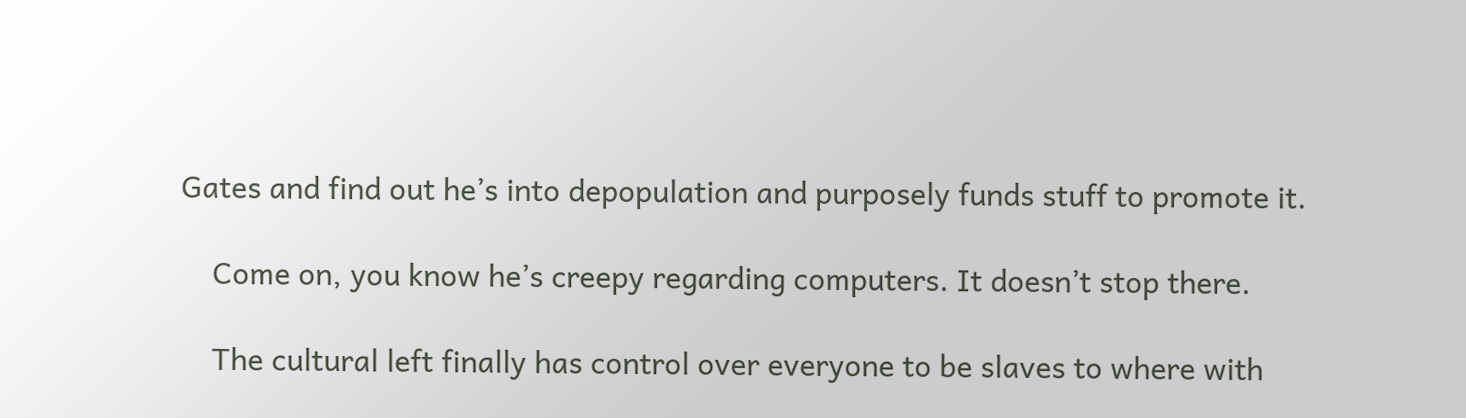Gates and find out he’s into depopulation and purposely funds stuff to promote it.

    Come on, you know he’s creepy regarding computers. It doesn’t stop there.

    The cultural left finally has control over everyone to be slaves to where with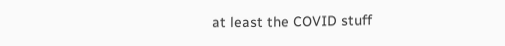at least the COVID stuff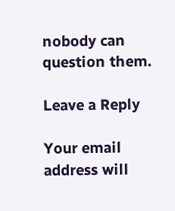nobody can question them.

Leave a Reply

Your email address will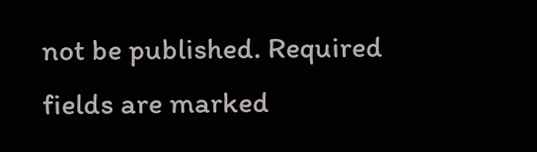not be published. Required fields are marked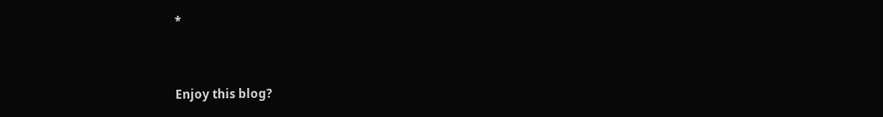*


Enjoy this blog?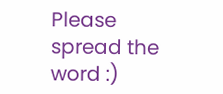Please spread the word :)